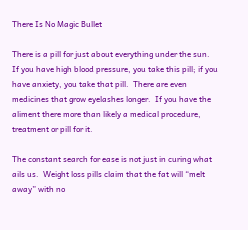There Is No Magic Bullet

There is a pill for just about everything under the sun.  If you have high blood pressure, you take this pill; if you have anxiety, you take that pill.  There are even medicines that grow eyelashes longer.  If you have the aliment there more than likely a medical procedure, treatment or pill for it.

The constant search for ease is not just in curing what ails us.  Weight loss pills claim that the fat will “melt away” with no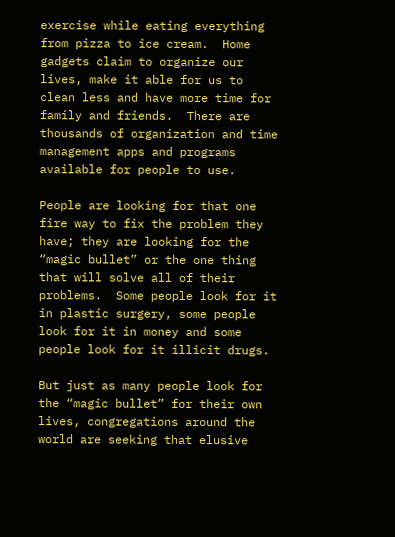exercise while eating everything from pizza to ice cream.  Home gadgets claim to organize our lives, make it able for us to clean less and have more time for family and friends.  There are thousands of organization and time management apps and programs available for people to use.

People are looking for that one fire way to fix the problem they have; they are looking for the “magic bullet” or the one thing that will solve all of their problems.  Some people look for it in plastic surgery, some people look for it in money and some people look for it illicit drugs.

But just as many people look for the “magic bullet” for their own lives, congregations around the world are seeking that elusive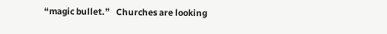“magic bullet.”   Churches are looking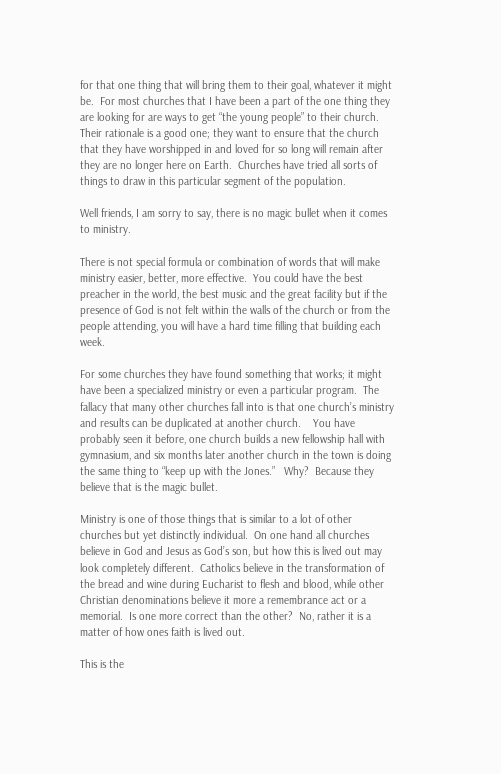for that one thing that will bring them to their goal, whatever it might be.  For most churches that I have been a part of the one thing they are looking for are ways to get “the young people” to their church.  Their rationale is a good one; they want to ensure that the church that they have worshipped in and loved for so long will remain after they are no longer here on Earth.  Churches have tried all sorts of things to draw in this particular segment of the population.

Well friends, I am sorry to say, there is no magic bullet when it comes to ministry.

There is not special formula or combination of words that will make ministry easier, better, more effective.  You could have the best preacher in the world, the best music and the great facility but if the presence of God is not felt within the walls of the church or from the people attending, you will have a hard time filling that building each week.

For some churches they have found something that works; it might have been a specialized ministry or even a particular program.  The fallacy that many other churches fall into is that one church’s ministry and results can be duplicated at another church.    You have probably seen it before, one church builds a new fellowship hall with gymnasium, and six months later another church in the town is doing the same thing to “keep up with the Jones.”   Why?  Because they believe that is the magic bullet.

Ministry is one of those things that is similar to a lot of other churches but yet distinctly individual.  On one hand all churches believe in God and Jesus as God’s son, but how this is lived out may look completely different.  Catholics believe in the transformation of the bread and wine during Eucharist to flesh and blood, while other Christian denominations believe it more a remembrance act or a memorial.  Is one more correct than the other?  No, rather it is a matter of how ones faith is lived out.

This is the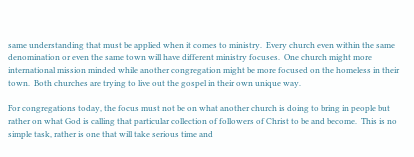same understanding that must be applied when it comes to ministry.  Every church even within the same denomination or even the same town will have different ministry focuses.  One church might more international mission minded while another congregation might be more focused on the homeless in their town.  Both churches are trying to live out the gospel in their own unique way.

For congregations today, the focus must not be on what another church is doing to bring in people but rather on what God is calling that particular collection of followers of Christ to be and become.  This is no simple task, rather is one that will take serious time and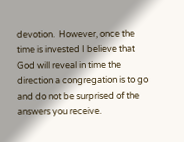devotion.  However, once the time is invested I believe that God will reveal in time the direction a congregation is to go and do not be surprised of the answers you receive.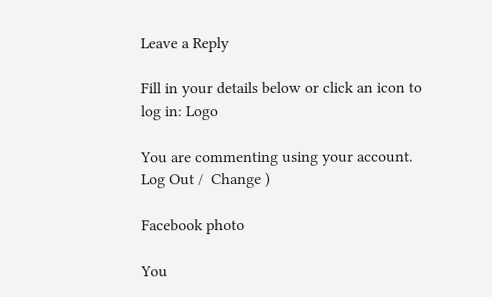Leave a Reply

Fill in your details below or click an icon to log in: Logo

You are commenting using your account. Log Out /  Change )

Facebook photo

You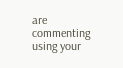are commenting using your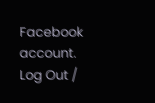Facebook account. Log Out /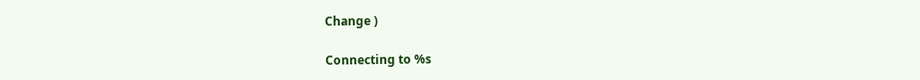Change )

Connecting to %s